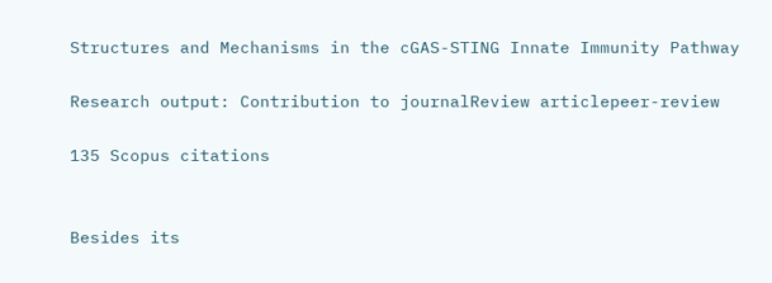Structures and Mechanisms in the cGAS-STING Innate Immunity Pathway

Research output: Contribution to journalReview articlepeer-review

135 Scopus citations


Besides its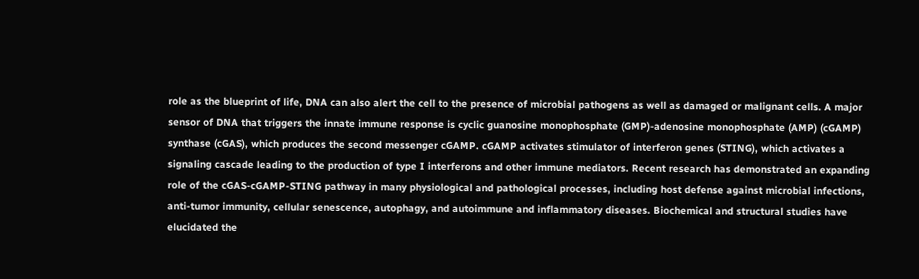role as the blueprint of life, DNA can also alert the cell to the presence of microbial pathogens as well as damaged or malignant cells. A major sensor of DNA that triggers the innate immune response is cyclic guanosine monophosphate (GMP)-adenosine monophosphate (AMP) (cGAMP) synthase (cGAS), which produces the second messenger cGAMP. cGAMP activates stimulator of interferon genes (STING), which activates a signaling cascade leading to the production of type I interferons and other immune mediators. Recent research has demonstrated an expanding role of the cGAS-cGAMP-STING pathway in many physiological and pathological processes, including host defense against microbial infections, anti-tumor immunity, cellular senescence, autophagy, and autoimmune and inflammatory diseases. Biochemical and structural studies have elucidated the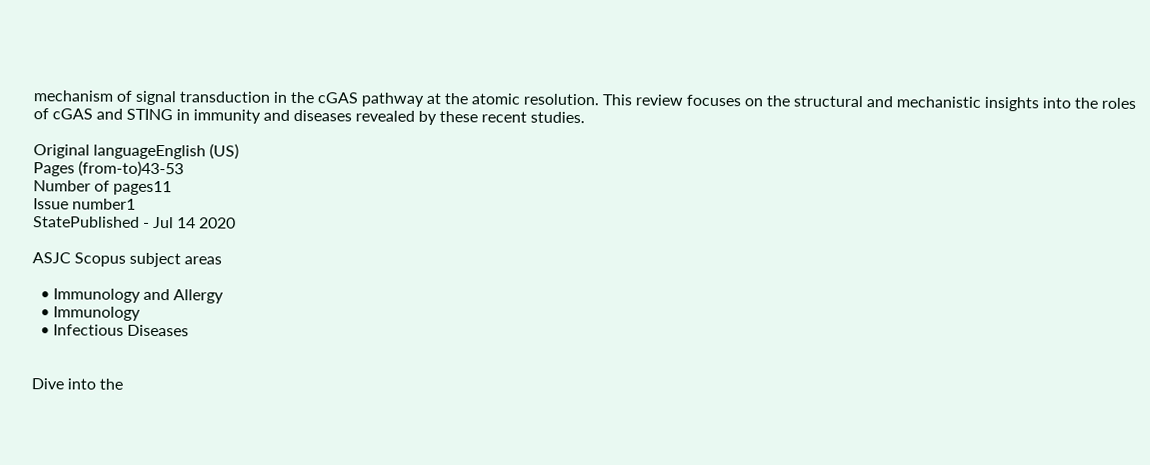mechanism of signal transduction in the cGAS pathway at the atomic resolution. This review focuses on the structural and mechanistic insights into the roles of cGAS and STING in immunity and diseases revealed by these recent studies.

Original languageEnglish (US)
Pages (from-to)43-53
Number of pages11
Issue number1
StatePublished - Jul 14 2020

ASJC Scopus subject areas

  • Immunology and Allergy
  • Immunology
  • Infectious Diseases


Dive into the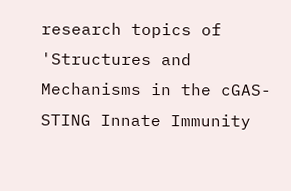research topics of 'Structures and Mechanisms in the cGAS-STING Innate Immunity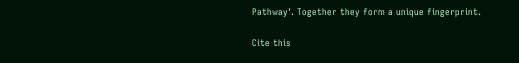Pathway'. Together they form a unique fingerprint.

Cite this